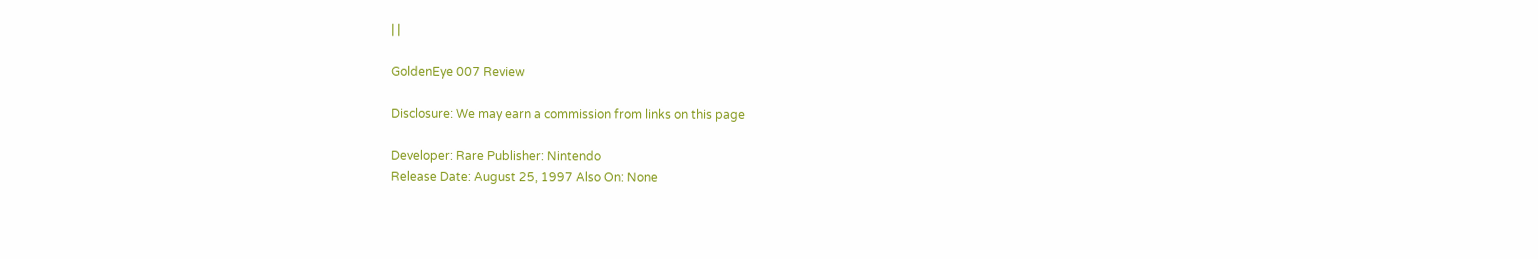| |

GoldenEye 007 Review

Disclosure: We may earn a commission from links on this page

Developer: Rare Publisher: Nintendo
Release Date: August 25, 1997 Also On: None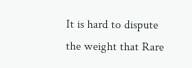It is hard to dispute the weight that Rare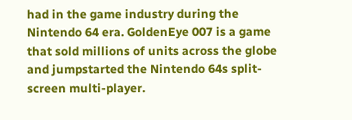had in the game industry during the Nintendo 64 era. GoldenEye 007 is a game that sold millions of units across the globe and jumpstarted the Nintendo 64s split-screen multi-player.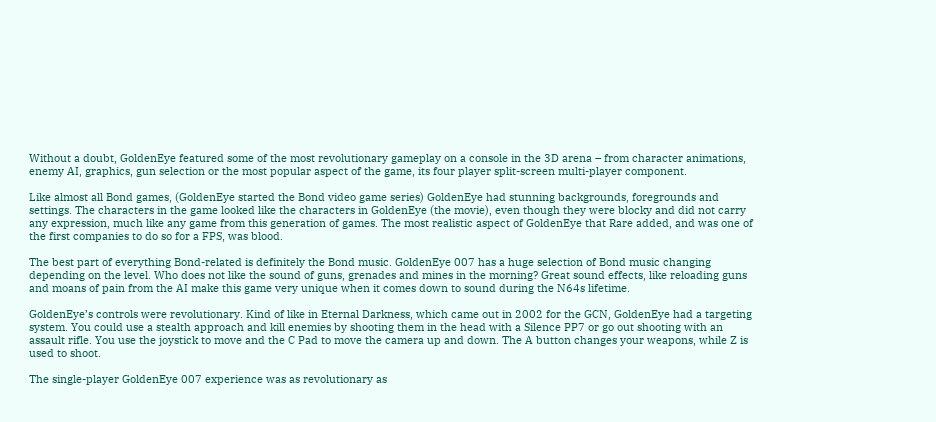Without a doubt, GoldenEye featured some of the most revolutionary gameplay on a console in the 3D arena – from character animations, enemy AI, graphics, gun selection or the most popular aspect of the game, its four player split-screen multi-player component.

Like almost all Bond games, (GoldenEye started the Bond video game series) GoldenEye had stunning backgrounds, foregrounds and settings. The characters in the game looked like the characters in GoldenEye (the movie), even though they were blocky and did not carry any expression, much like any game from this generation of games. The most realistic aspect of GoldenEye that Rare added, and was one of the first companies to do so for a FPS, was blood.

The best part of everything Bond-related is definitely the Bond music. GoldenEye 007 has a huge selection of Bond music changing depending on the level. Who does not like the sound of guns, grenades and mines in the morning? Great sound effects, like reloading guns and moans of pain from the AI make this game very unique when it comes down to sound during the N64s lifetime.

GoldenEye’s controls were revolutionary. Kind of like in Eternal Darkness, which came out in 2002 for the GCN, GoldenEye had a targeting system. You could use a stealth approach and kill enemies by shooting them in the head with a Silence PP7 or go out shooting with an assault rifle. You use the joystick to move and the C Pad to move the camera up and down. The A button changes your weapons, while Z is used to shoot.

The single-player GoldenEye 007 experience was as revolutionary as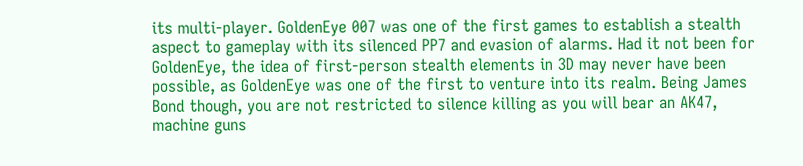its multi-player. GoldenEye 007 was one of the first games to establish a stealth aspect to gameplay with its silenced PP7 and evasion of alarms. Had it not been for GoldenEye, the idea of first-person stealth elements in 3D may never have been possible, as GoldenEye was one of the first to venture into its realm. Being James Bond though, you are not restricted to silence killing as you will bear an AK47, machine guns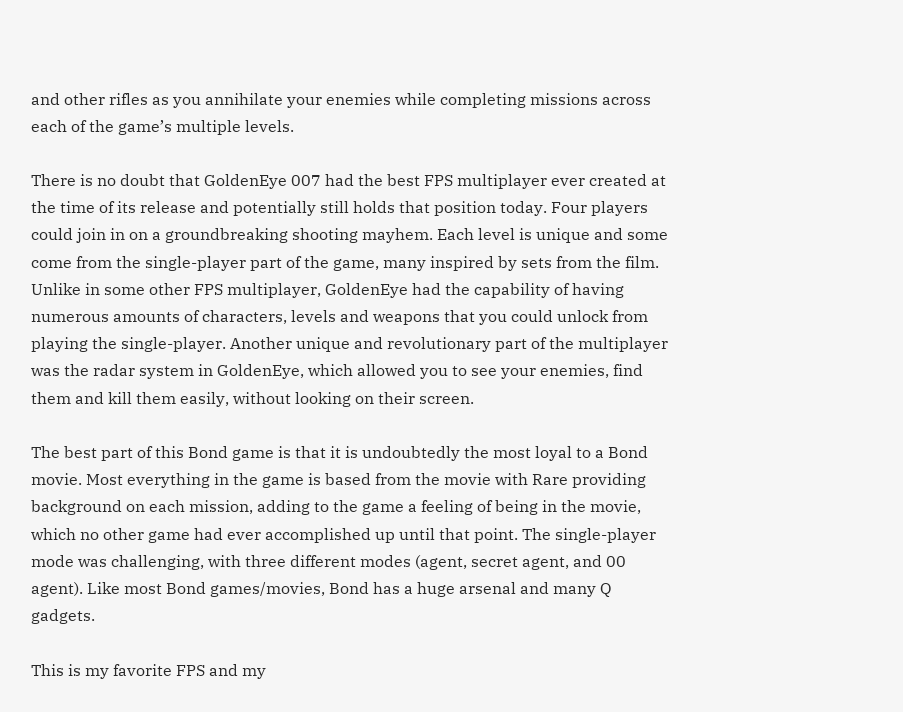and other rifles as you annihilate your enemies while completing missions across each of the game’s multiple levels.

There is no doubt that GoldenEye 007 had the best FPS multiplayer ever created at the time of its release and potentially still holds that position today. Four players could join in on a groundbreaking shooting mayhem. Each level is unique and some come from the single-player part of the game, many inspired by sets from the film. Unlike in some other FPS multiplayer, GoldenEye had the capability of having numerous amounts of characters, levels and weapons that you could unlock from playing the single-player. Another unique and revolutionary part of the multiplayer was the radar system in GoldenEye, which allowed you to see your enemies, find them and kill them easily, without looking on their screen.

The best part of this Bond game is that it is undoubtedly the most loyal to a Bond movie. Most everything in the game is based from the movie with Rare providing background on each mission, adding to the game a feeling of being in the movie, which no other game had ever accomplished up until that point. The single-player mode was challenging, with three different modes (agent, secret agent, and 00 agent). Like most Bond games/movies, Bond has a huge arsenal and many Q gadgets.

This is my favorite FPS and my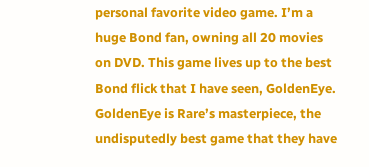personal favorite video game. I’m a huge Bond fan, owning all 20 movies on DVD. This game lives up to the best Bond flick that I have seen, GoldenEye. GoldenEye is Rare’s masterpiece, the undisputedly best game that they have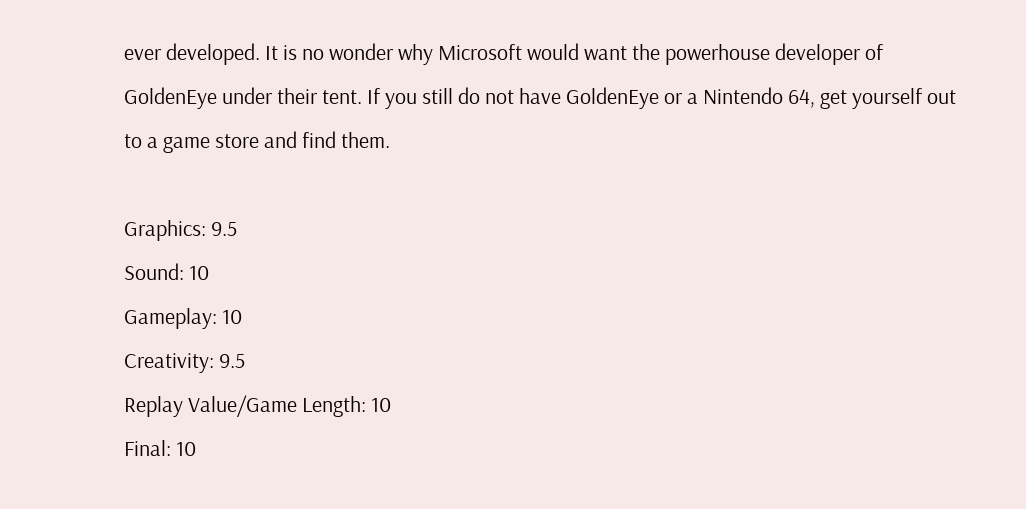ever developed. It is no wonder why Microsoft would want the powerhouse developer of GoldenEye under their tent. If you still do not have GoldenEye or a Nintendo 64, get yourself out to a game store and find them.

Graphics: 9.5
Sound: 10
Gameplay: 10
Creativity: 9.5
Replay Value/Game Length: 10
Final: 10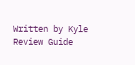Written by Kyle Review Guide